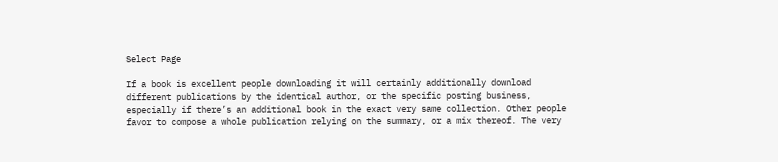Select Page

If a book is excellent people downloading it will certainly additionally download different publications by the identical author, or the specific posting business, especially if there’s an additional book in the exact very same collection. Other people favor to compose a whole publication relying on the summary, or a mix thereof. The very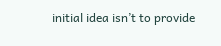initial idea isn’t to provide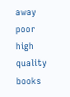away poor high quality books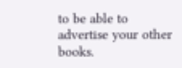to be able to advertise your other books.